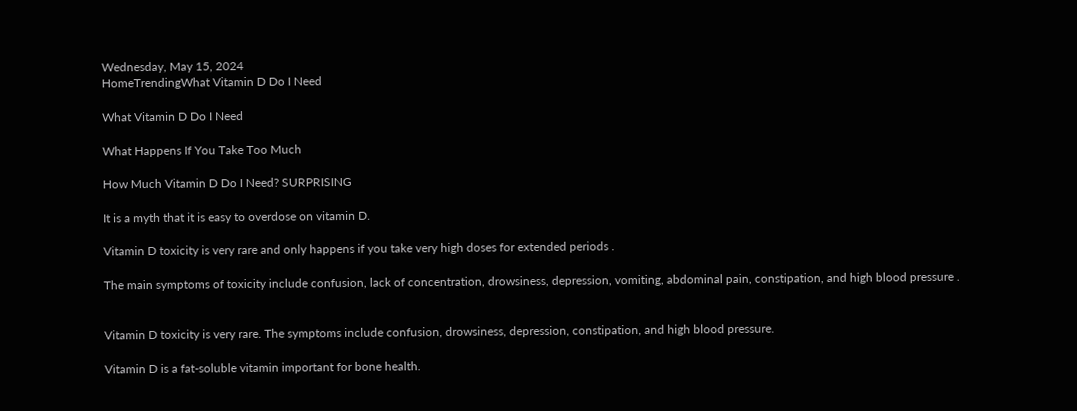Wednesday, May 15, 2024
HomeTrendingWhat Vitamin D Do I Need

What Vitamin D Do I Need

What Happens If You Take Too Much

How Much Vitamin D Do I Need? SURPRISING

It is a myth that it is easy to overdose on vitamin D.

Vitamin D toxicity is very rare and only happens if you take very high doses for extended periods .

The main symptoms of toxicity include confusion, lack of concentration, drowsiness, depression, vomiting, abdominal pain, constipation, and high blood pressure .


Vitamin D toxicity is very rare. The symptoms include confusion, drowsiness, depression, constipation, and high blood pressure.

Vitamin D is a fat-soluble vitamin important for bone health.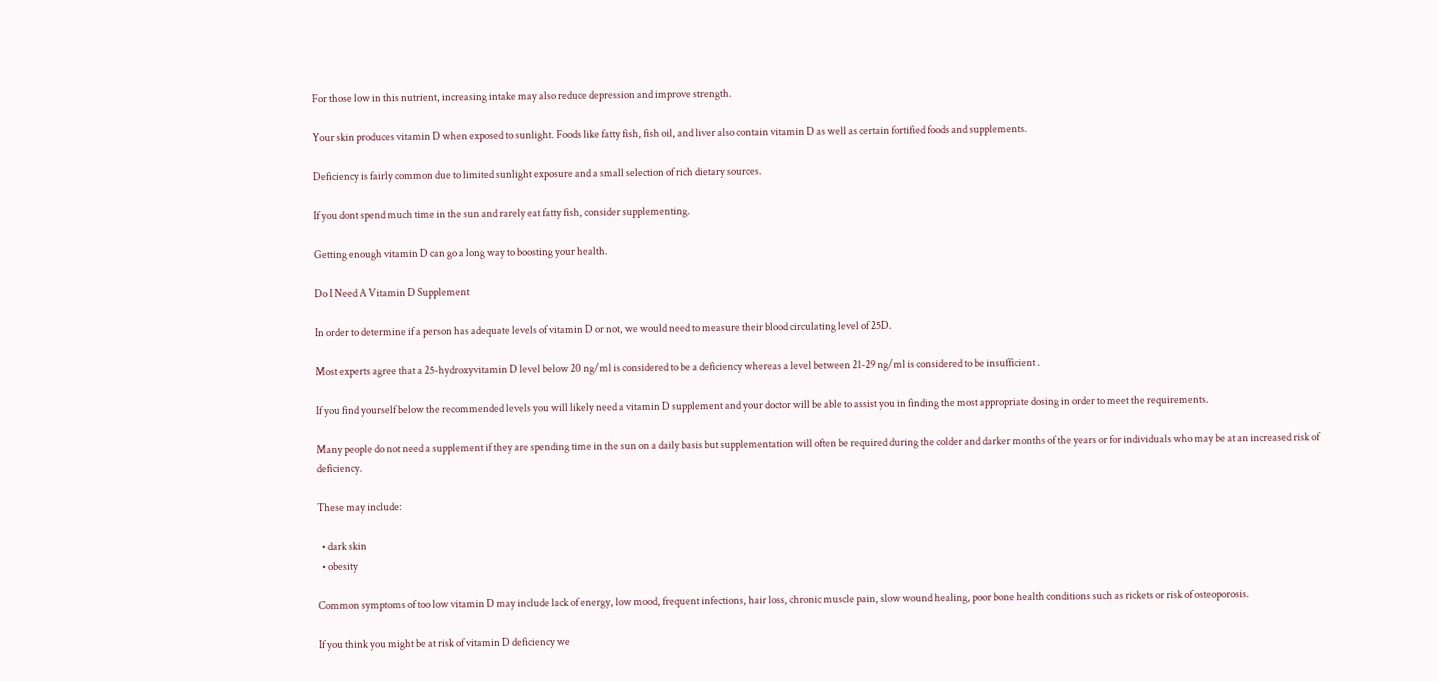For those low in this nutrient, increasing intake may also reduce depression and improve strength.

Your skin produces vitamin D when exposed to sunlight. Foods like fatty fish, fish oil, and liver also contain vitamin D as well as certain fortified foods and supplements.

Deficiency is fairly common due to limited sunlight exposure and a small selection of rich dietary sources.

If you dont spend much time in the sun and rarely eat fatty fish, consider supplementing.

Getting enough vitamin D can go a long way to boosting your health.

Do I Need A Vitamin D Supplement

In order to determine if a person has adequate levels of vitamin D or not, we would need to measure their blood circulating level of 25D.

Most experts agree that a 25-hydroxyvitamin D level below 20 ng/ml is considered to be a deficiency whereas a level between 21-29 ng/ml is considered to be insufficient .

If you find yourself below the recommended levels you will likely need a vitamin D supplement and your doctor will be able to assist you in finding the most appropriate dosing in order to meet the requirements.

Many people do not need a supplement if they are spending time in the sun on a daily basis but supplementation will often be required during the colder and darker months of the years or for individuals who may be at an increased risk of deficiency.

These may include:

  • dark skin
  • obesity

Common symptoms of too low vitamin D may include lack of energy, low mood, frequent infections, hair loss, chronic muscle pain, slow wound healing, poor bone health conditions such as rickets or risk of osteoporosis.

If you think you might be at risk of vitamin D deficiency we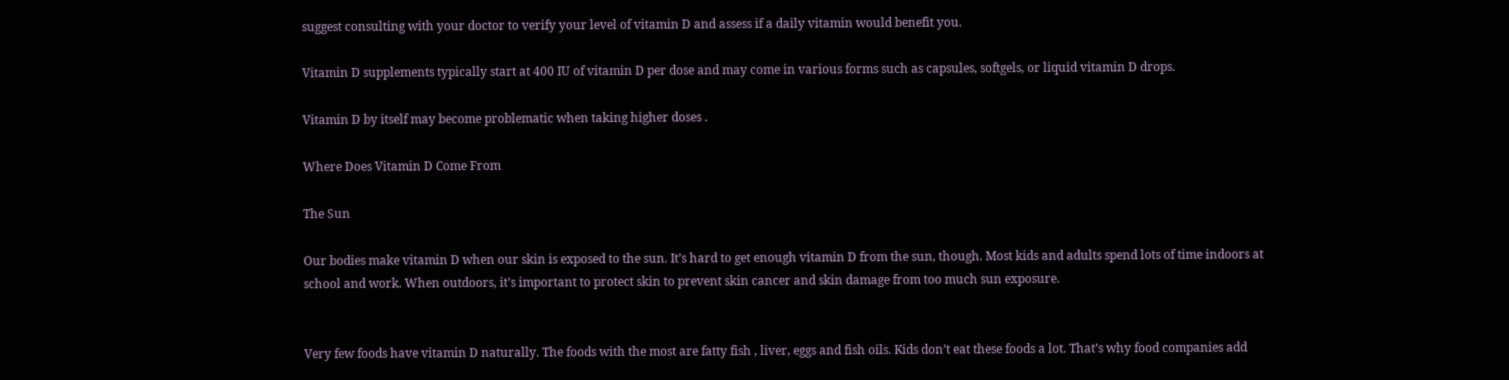suggest consulting with your doctor to verify your level of vitamin D and assess if a daily vitamin would benefit you.

Vitamin D supplements typically start at 400 IU of vitamin D per dose and may come in various forms such as capsules, softgels, or liquid vitamin D drops.

Vitamin D by itself may become problematic when taking higher doses .

Where Does Vitamin D Come From

The Sun

Our bodies make vitamin D when our skin is exposed to the sun. It’s hard to get enough vitamin D from the sun, though. Most kids and adults spend lots of time indoors at school and work. When outdoors, it’s important to protect skin to prevent skin cancer and skin damage from too much sun exposure.


Very few foods have vitamin D naturally. The foods with the most are fatty fish , liver, eggs and fish oils. Kids don’t eat these foods a lot. That’s why food companies add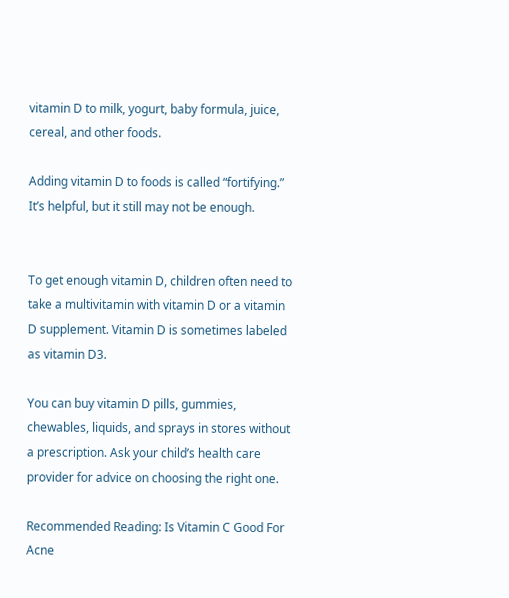vitamin D to milk, yogurt, baby formula, juice, cereal, and other foods.

Adding vitamin D to foods is called “fortifying.” It’s helpful, but it still may not be enough.


To get enough vitamin D, children often need to take a multivitamin with vitamin D or a vitamin D supplement. Vitamin D is sometimes labeled as vitamin D3.

You can buy vitamin D pills, gummies, chewables, liquids, and sprays in stores without a prescription. Ask your child’s health care provider for advice on choosing the right one.

Recommended Reading: Is Vitamin C Good For Acne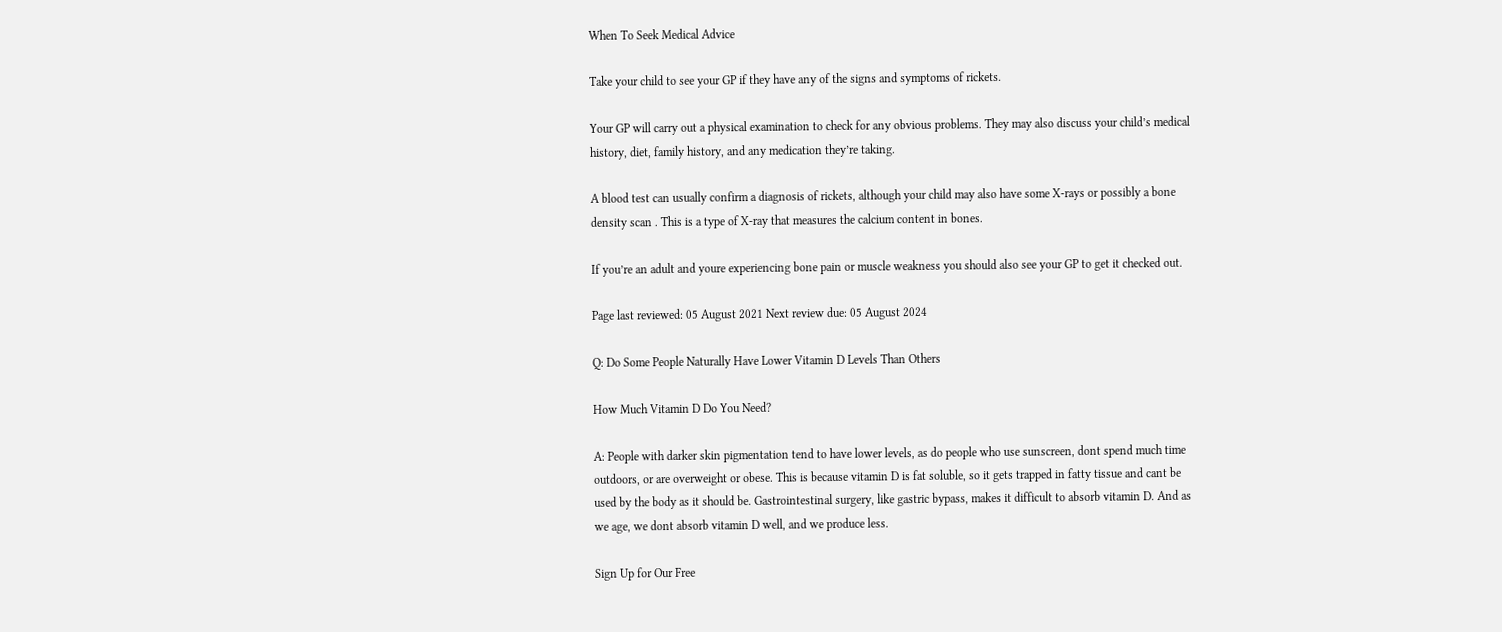When To Seek Medical Advice

Take your child to see your GP if they have any of the signs and symptoms of rickets.

Your GP will carry out a physical examination to check for any obvious problems. They may also discuss your child’s medical history, diet, family history, and any medication they’re taking.

A blood test can usually confirm a diagnosis of rickets, although your child may also have some X-rays or possibly a bone density scan . This is a type of X-ray that measures the calcium content in bones.

If you’re an adult and youre experiencing bone pain or muscle weakness you should also see your GP to get it checked out.

Page last reviewed: 05 August 2021 Next review due: 05 August 2024

Q: Do Some People Naturally Have Lower Vitamin D Levels Than Others

How Much Vitamin D Do You Need?

A: People with darker skin pigmentation tend to have lower levels, as do people who use sunscreen, dont spend much time outdoors, or are overweight or obese. This is because vitamin D is fat soluble, so it gets trapped in fatty tissue and cant be used by the body as it should be. Gastrointestinal surgery, like gastric bypass, makes it difficult to absorb vitamin D. And as we age, we dont absorb vitamin D well, and we produce less.

Sign Up for Our Free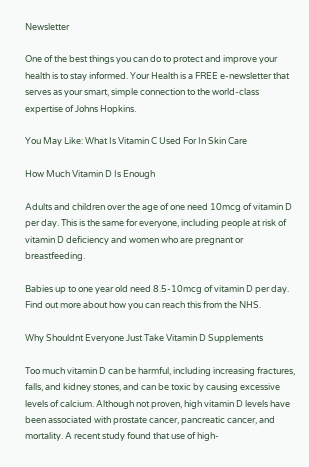Newsletter

One of the best things you can do to protect and improve your health is to stay informed. Your Health is a FREE e-newsletter that serves as your smart, simple connection to the world-class expertise of Johns Hopkins.

You May Like: What Is Vitamin C Used For In Skin Care

How Much Vitamin D Is Enough

Adults and children over the age of one need 10mcg of vitamin D per day. This is the same for everyone, including people at risk of vitamin D deficiency and women who are pregnant or breastfeeding.

Babies up to one year old need 8.5-10mcg of vitamin D per day. Find out more about how you can reach this from the NHS.

Why Shouldnt Everyone Just Take Vitamin D Supplements

Too much vitamin D can be harmful, including increasing fractures, falls, and kidney stones, and can be toxic by causing excessive levels of calcium. Although not proven, high vitamin D levels have been associated with prostate cancer, pancreatic cancer, and mortality. A recent study found that use of high-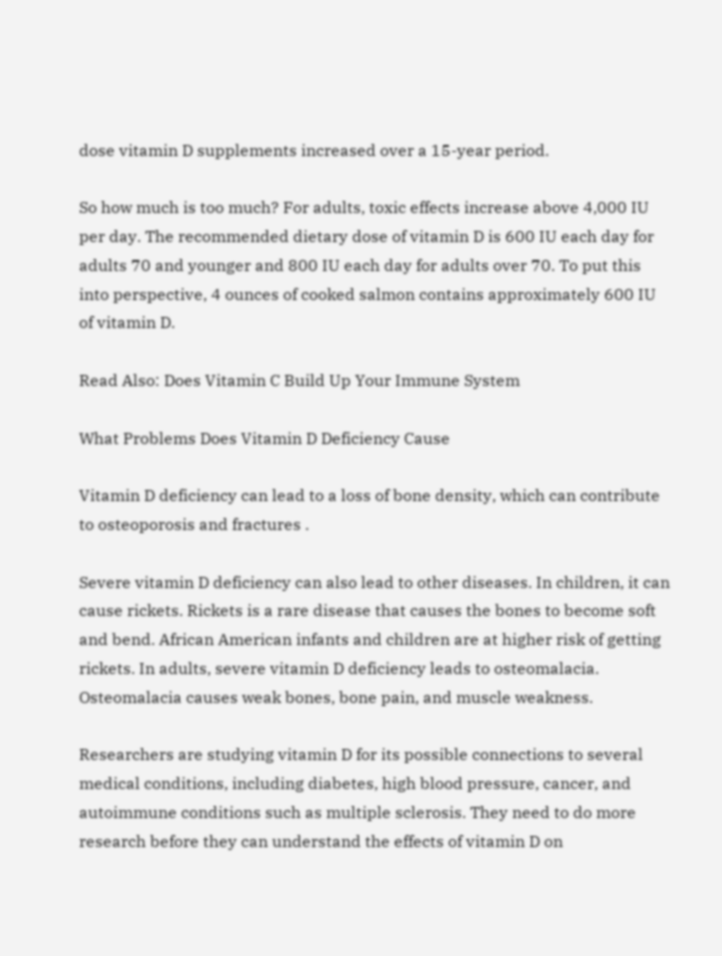dose vitamin D supplements increased over a 15-year period.

So how much is too much? For adults, toxic effects increase above 4,000 IU per day. The recommended dietary dose of vitamin D is 600 IU each day for adults 70 and younger and 800 IU each day for adults over 70. To put this into perspective, 4 ounces of cooked salmon contains approximately 600 IU of vitamin D.

Read Also: Does Vitamin C Build Up Your Immune System

What Problems Does Vitamin D Deficiency Cause

Vitamin D deficiency can lead to a loss of bone density, which can contribute to osteoporosis and fractures .

Severe vitamin D deficiency can also lead to other diseases. In children, it can cause rickets. Rickets is a rare disease that causes the bones to become soft and bend. African American infants and children are at higher risk of getting rickets. In adults, severe vitamin D deficiency leads to osteomalacia. Osteomalacia causes weak bones, bone pain, and muscle weakness.

Researchers are studying vitamin D for its possible connections to several medical conditions, including diabetes, high blood pressure, cancer, and autoimmune conditions such as multiple sclerosis. They need to do more research before they can understand the effects of vitamin D on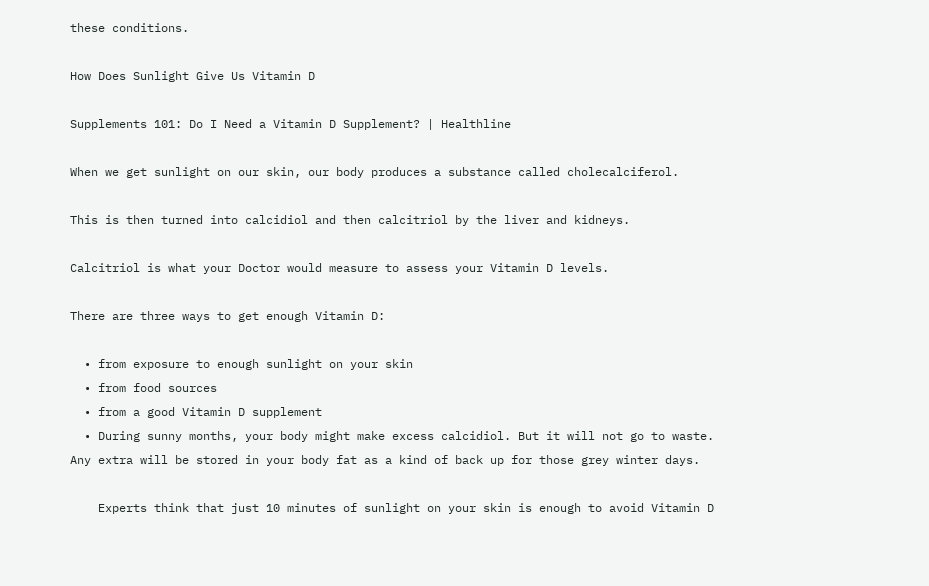these conditions.

How Does Sunlight Give Us Vitamin D

Supplements 101: Do I Need a Vitamin D Supplement? | Healthline

When we get sunlight on our skin, our body produces a substance called cholecalciferol.

This is then turned into calcidiol and then calcitriol by the liver and kidneys.

Calcitriol is what your Doctor would measure to assess your Vitamin D levels.

There are three ways to get enough Vitamin D:

  • from exposure to enough sunlight on your skin
  • from food sources
  • from a good Vitamin D supplement
  • During sunny months, your body might make excess calcidiol. But it will not go to waste. Any extra will be stored in your body fat as a kind of back up for those grey winter days.

    Experts think that just 10 minutes of sunlight on your skin is enough to avoid Vitamin D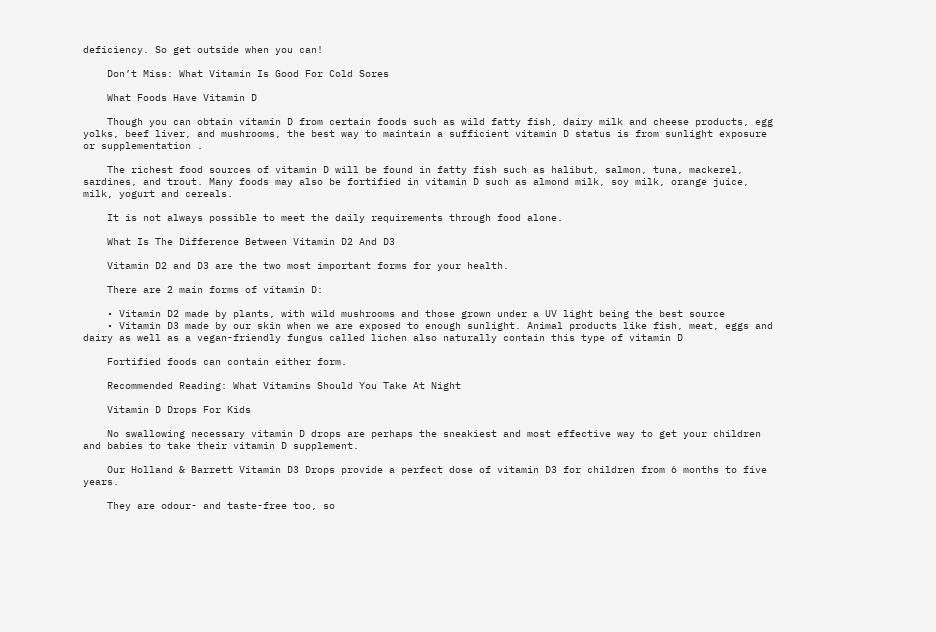deficiency. So get outside when you can!

    Don’t Miss: What Vitamin Is Good For Cold Sores

    What Foods Have Vitamin D

    Though you can obtain vitamin D from certain foods such as wild fatty fish, dairy milk and cheese products, egg yolks, beef liver, and mushrooms, the best way to maintain a sufficient vitamin D status is from sunlight exposure or supplementation .

    The richest food sources of vitamin D will be found in fatty fish such as halibut, salmon, tuna, mackerel, sardines, and trout. Many foods may also be fortified in vitamin D such as almond milk, soy milk, orange juice, milk, yogurt and cereals.

    It is not always possible to meet the daily requirements through food alone.

    What Is The Difference Between Vitamin D2 And D3

    Vitamin D2 and D3 are the two most important forms for your health.

    There are 2 main forms of vitamin D:

    • Vitamin D2 made by plants, with wild mushrooms and those grown under a UV light being the best source
    • Vitamin D3 made by our skin when we are exposed to enough sunlight. Animal products like fish, meat, eggs and dairy as well as a vegan-friendly fungus called lichen also naturally contain this type of vitamin D

    Fortified foods can contain either form.

    Recommended Reading: What Vitamins Should You Take At Night

    Vitamin D Drops For Kids

    No swallowing necessary vitamin D drops are perhaps the sneakiest and most effective way to get your children and babies to take their vitamin D supplement.

    Our Holland & Barrett Vitamin D3 Drops provide a perfect dose of vitamin D3 for children from 6 months to five years.

    They are odour- and taste-free too, so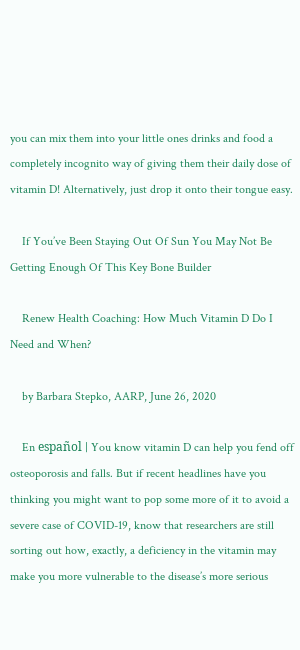you can mix them into your little ones drinks and food a completely incognito way of giving them their daily dose of vitamin D! Alternatively, just drop it onto their tongue easy.

    If You’ve Been Staying Out Of Sun You May Not Be Getting Enough Of This Key Bone Builder

    Renew Health Coaching: How Much Vitamin D Do I Need and When?

    by Barbara Stepko, AARP, June 26, 2020

    En español | You know vitamin D can help you fend off osteoporosis and falls. But if recent headlines have you thinking you might want to pop some more of it to avoid a severe case of COVID-19, know that researchers are still sorting out how, exactly, a deficiency in the vitamin may make you more vulnerable to the disease’s more serious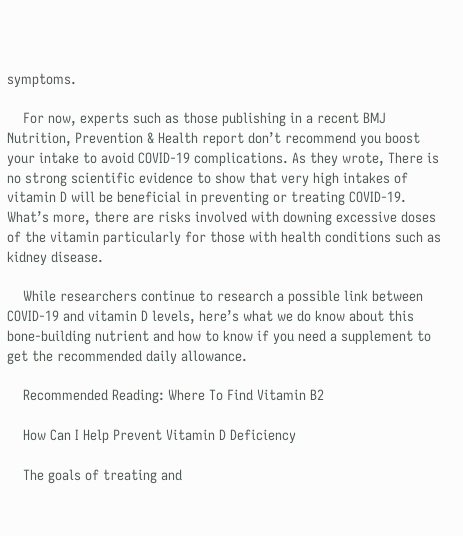symptoms.

    For now, experts such as those publishing in a recent BMJ Nutrition, Prevention & Health report don’t recommend you boost your intake to avoid COVID-19 complications. As they wrote, There is no strong scientific evidence to show that very high intakes of vitamin D will be beneficial in preventing or treating COVID-19. What’s more, there are risks involved with downing excessive doses of the vitamin particularly for those with health conditions such as kidney disease.

    While researchers continue to research a possible link between COVID-19 and vitamin D levels, here’s what we do know about this bone-building nutrient and how to know if you need a supplement to get the recommended daily allowance.

    Recommended Reading: Where To Find Vitamin B2

    How Can I Help Prevent Vitamin D Deficiency

    The goals of treating and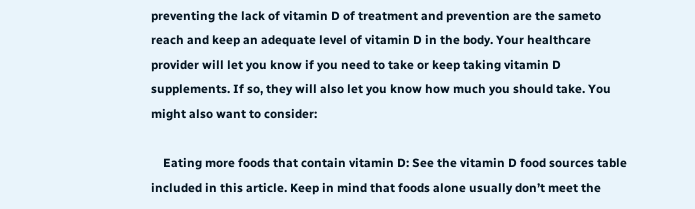preventing the lack of vitamin D of treatment and prevention are the sameto reach and keep an adequate level of vitamin D in the body. Your healthcare provider will let you know if you need to take or keep taking vitamin D supplements. If so, they will also let you know how much you should take. You might also want to consider:

    Eating more foods that contain vitamin D: See the vitamin D food sources table included in this article. Keep in mind that foods alone usually don’t meet the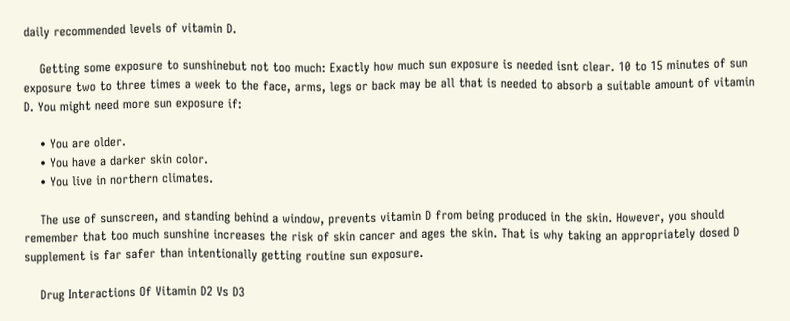daily recommended levels of vitamin D.

    Getting some exposure to sunshinebut not too much: Exactly how much sun exposure is needed isnt clear. 10 to 15 minutes of sun exposure two to three times a week to the face, arms, legs or back may be all that is needed to absorb a suitable amount of vitamin D. You might need more sun exposure if:

    • You are older.
    • You have a darker skin color.
    • You live in northern climates.

    The use of sunscreen, and standing behind a window, prevents vitamin D from being produced in the skin. However, you should remember that too much sunshine increases the risk of skin cancer and ages the skin. That is why taking an appropriately dosed D supplement is far safer than intentionally getting routine sun exposure.

    Drug Interactions Of Vitamin D2 Vs D3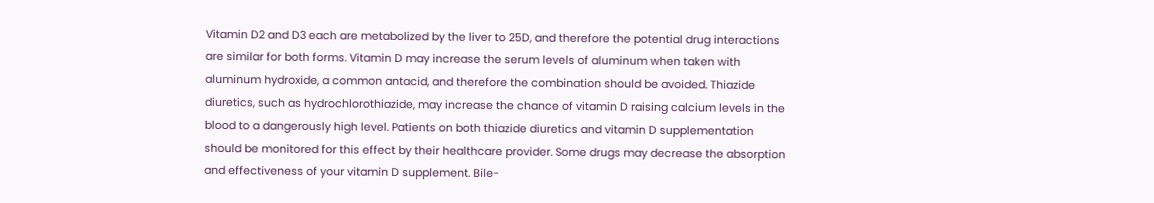Vitamin D2 and D3 each are metabolized by the liver to 25D, and therefore the potential drug interactions are similar for both forms. Vitamin D may increase the serum levels of aluminum when taken with aluminum hydroxide, a common antacid, and therefore the combination should be avoided. Thiazide diuretics, such as hydrochlorothiazide, may increase the chance of vitamin D raising calcium levels in the blood to a dangerously high level. Patients on both thiazide diuretics and vitamin D supplementation should be monitored for this effect by their healthcare provider. Some drugs may decrease the absorption and effectiveness of your vitamin D supplement. Bile-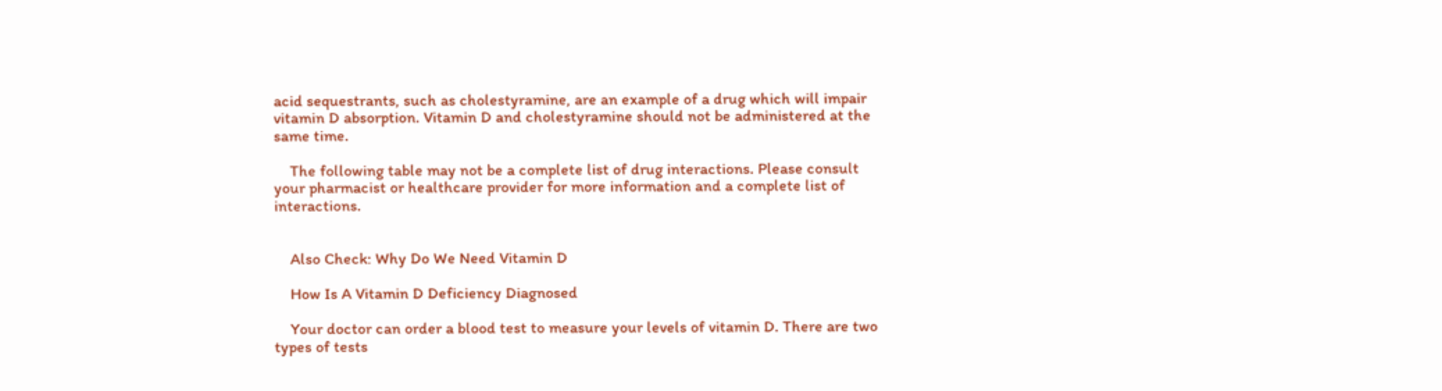acid sequestrants, such as cholestyramine, are an example of a drug which will impair vitamin D absorption. Vitamin D and cholestyramine should not be administered at the same time.

    The following table may not be a complete list of drug interactions. Please consult your pharmacist or healthcare provider for more information and a complete list of interactions.


    Also Check: Why Do We Need Vitamin D

    How Is A Vitamin D Deficiency Diagnosed

    Your doctor can order a blood test to measure your levels of vitamin D. There are two types of tests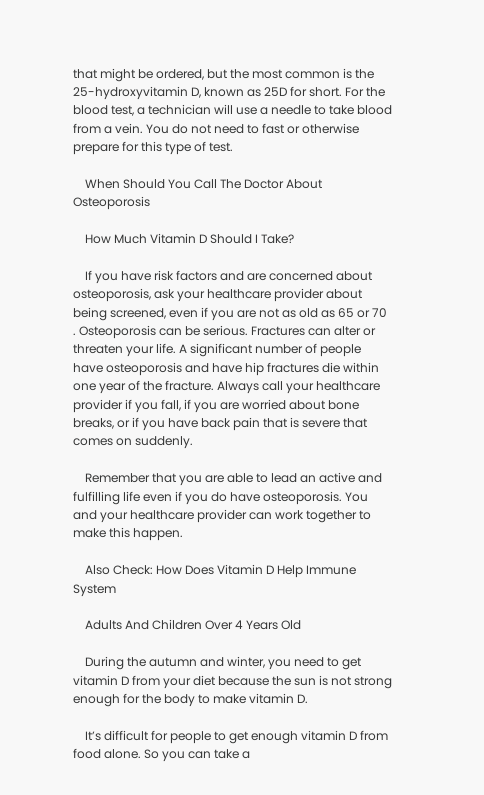that might be ordered, but the most common is the 25-hydroxyvitamin D, known as 25D for short. For the blood test, a technician will use a needle to take blood from a vein. You do not need to fast or otherwise prepare for this type of test.

    When Should You Call The Doctor About Osteoporosis

    How Much Vitamin D Should I Take?

    If you have risk factors and are concerned about osteoporosis, ask your healthcare provider about being screened, even if you are not as old as 65 or 70 . Osteoporosis can be serious. Fractures can alter or threaten your life. A significant number of people have osteoporosis and have hip fractures die within one year of the fracture. Always call your healthcare provider if you fall, if you are worried about bone breaks, or if you have back pain that is severe that comes on suddenly.

    Remember that you are able to lead an active and fulfilling life even if you do have osteoporosis. You and your healthcare provider can work together to make this happen.

    Also Check: How Does Vitamin D Help Immune System

    Adults And Children Over 4 Years Old

    During the autumn and winter, you need to get vitamin D from your diet because the sun is not strong enough for the body to make vitamin D.

    It’s difficult for people to get enough vitamin D from food alone. So you can take a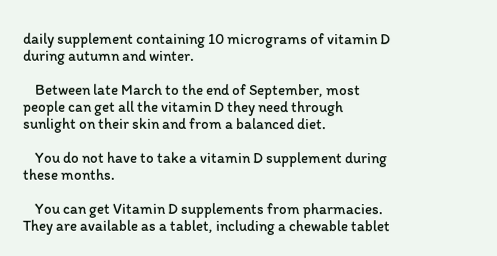daily supplement containing 10 micrograms of vitamin D during autumn and winter.

    Between late March to the end of September, most people can get all the vitamin D they need through sunlight on their skin and from a balanced diet.

    You do not have to take a vitamin D supplement during these months.

    You can get Vitamin D supplements from pharmacies. They are available as a tablet, including a chewable tablet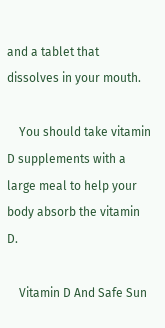and a tablet that dissolves in your mouth.

    You should take vitamin D supplements with a large meal to help your body absorb the vitamin D.

    Vitamin D And Safe Sun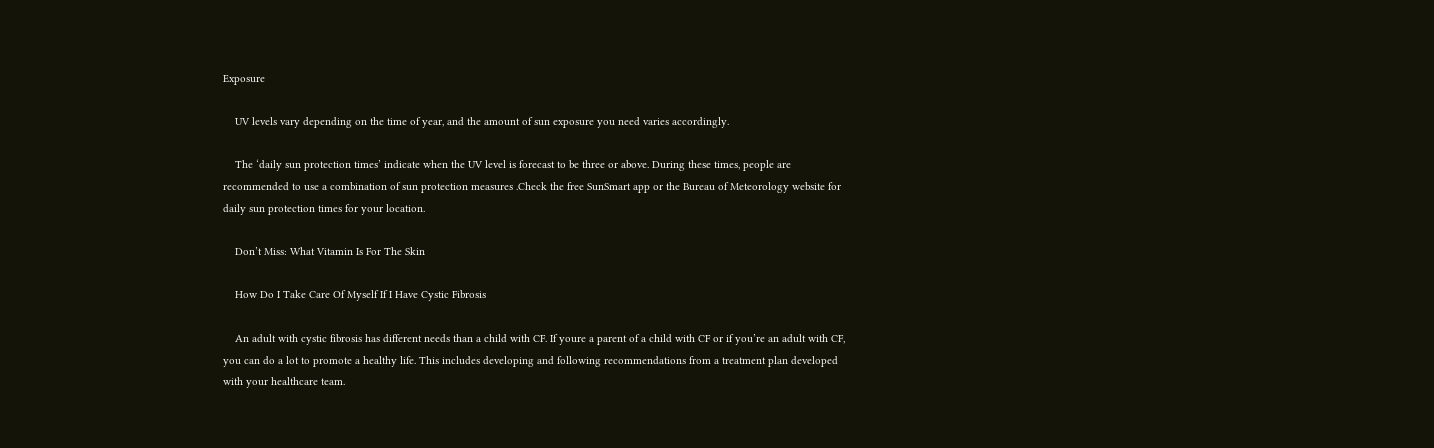Exposure

    UV levels vary depending on the time of year, and the amount of sun exposure you need varies accordingly.

    The ‘daily sun protection times’ indicate when the UV level is forecast to be three or above. During these times, people are recommended to use a combination of sun protection measures .Check the free SunSmart app or the Bureau of Meteorology website for daily sun protection times for your location.

    Don’t Miss: What Vitamin Is For The Skin

    How Do I Take Care Of Myself If I Have Cystic Fibrosis

    An adult with cystic fibrosis has different needs than a child with CF. If youre a parent of a child with CF or if you’re an adult with CF, you can do a lot to promote a healthy life. This includes developing and following recommendations from a treatment plan developed with your healthcare team.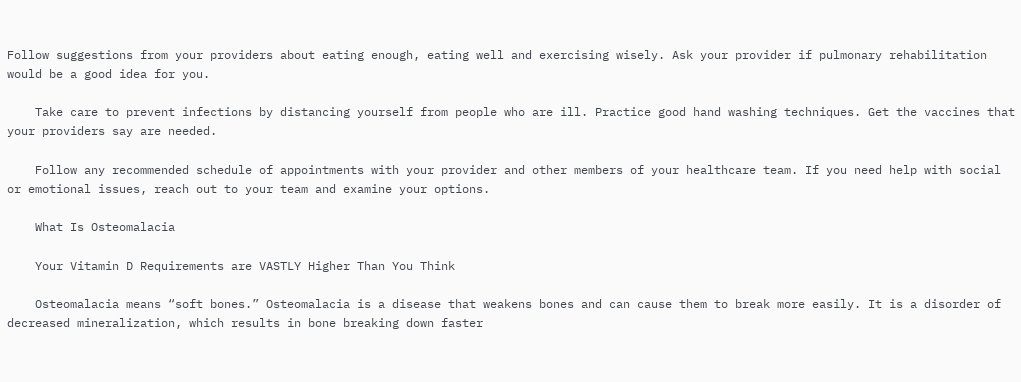Follow suggestions from your providers about eating enough, eating well and exercising wisely. Ask your provider if pulmonary rehabilitation would be a good idea for you.

    Take care to prevent infections by distancing yourself from people who are ill. Practice good hand washing techniques. Get the vaccines that your providers say are needed.

    Follow any recommended schedule of appointments with your provider and other members of your healthcare team. If you need help with social or emotional issues, reach out to your team and examine your options.

    What Is Osteomalacia

    Your Vitamin D Requirements are VASTLY Higher Than You Think

    Osteomalacia means “soft bones.” Osteomalacia is a disease that weakens bones and can cause them to break more easily. It is a disorder of decreased mineralization, which results in bone breaking down faster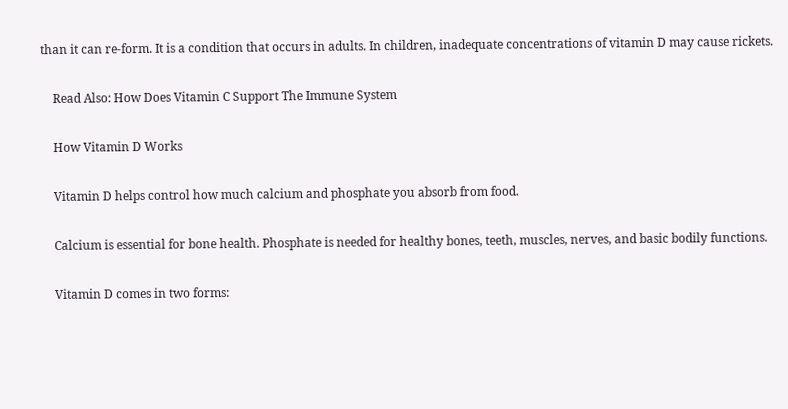than it can re-form. It is a condition that occurs in adults. In children, inadequate concentrations of vitamin D may cause rickets.

    Read Also: How Does Vitamin C Support The Immune System

    How Vitamin D Works

    Vitamin D helps control how much calcium and phosphate you absorb from food.

    Calcium is essential for bone health. Phosphate is needed for healthy bones, teeth, muscles, nerves, and basic bodily functions.

    Vitamin D comes in two forms: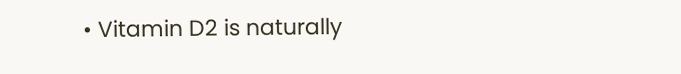• Vitamin D2 is naturally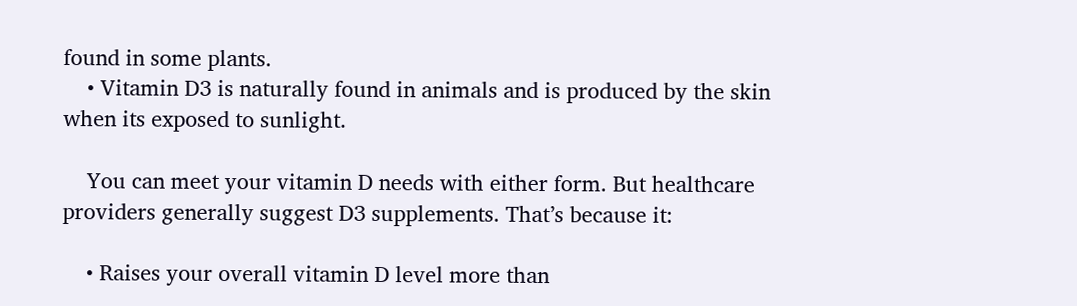found in some plants.
    • Vitamin D3 is naturally found in animals and is produced by the skin when its exposed to sunlight.

    You can meet your vitamin D needs with either form. But healthcare providers generally suggest D3 supplements. That’s because it:

    • Raises your overall vitamin D level more than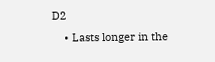D2
    • Lasts longer in the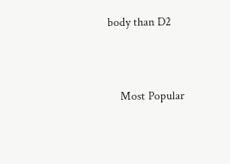body than D2


    Most Popular